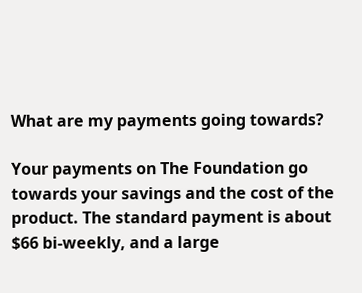What are my payments going towards?

Your payments on The Foundation go towards your savings and the cost of the product. The standard payment is about $66 bi-weekly, and a large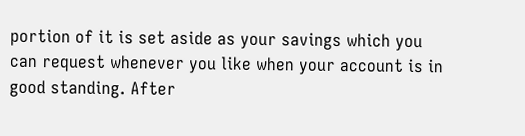portion of it is set aside as your savings which you can request whenever you like when your account is in good standing. After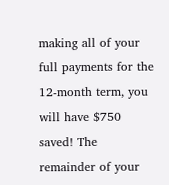making all of your full payments for the 12-month term, you will have $750 saved! The remainder of your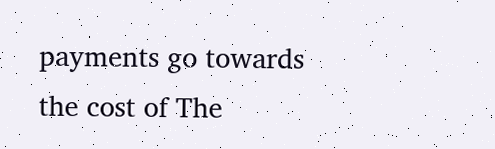payments go towards the cost of The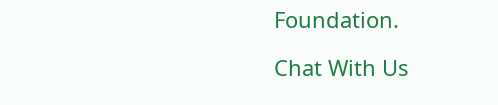Foundation.

Chat With Us